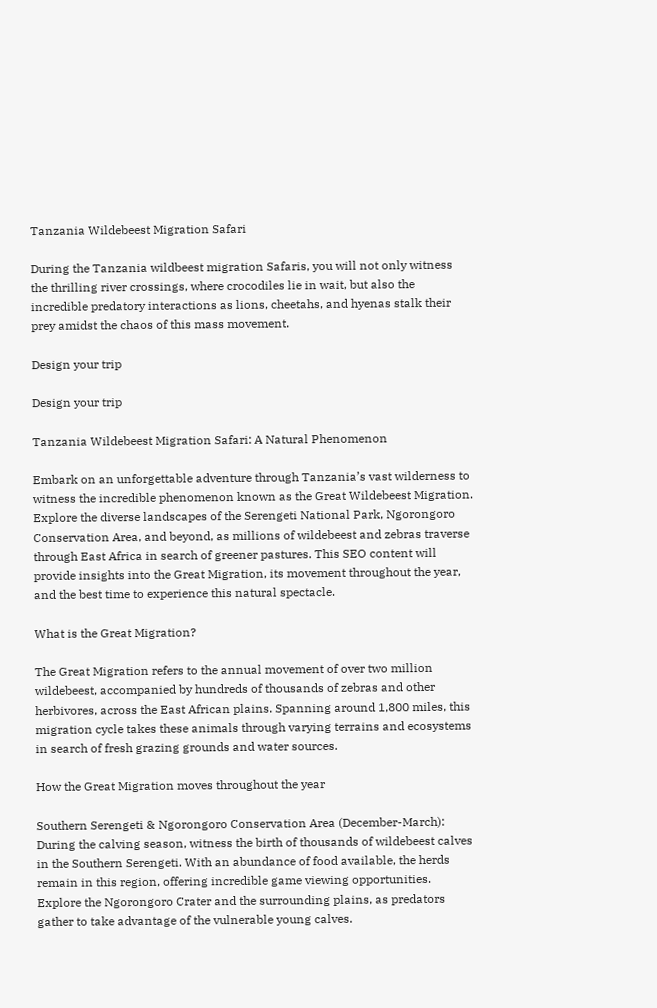Tanzania Wildebeest Migration Safari

During the Tanzania wildbeest migration Safaris, you will not only witness the thrilling river crossings, where crocodiles lie in wait, but also the incredible predatory interactions as lions, cheetahs, and hyenas stalk their prey amidst the chaos of this mass movement.

Design your trip

Design your trip

Tanzania Wildebeest Migration Safari: A Natural Phenomenon

Embark on an unforgettable adventure through Tanzania’s vast wilderness to witness the incredible phenomenon known as the Great Wildebeest Migration. Explore the diverse landscapes of the Serengeti National Park, Ngorongoro Conservation Area, and beyond, as millions of wildebeest and zebras traverse through East Africa in search of greener pastures. This SEO content will provide insights into the Great Migration, its movement throughout the year, and the best time to experience this natural spectacle.

What is the Great Migration?

The Great Migration refers to the annual movement of over two million wildebeest, accompanied by hundreds of thousands of zebras and other herbivores, across the East African plains. Spanning around 1,800 miles, this migration cycle takes these animals through varying terrains and ecosystems in search of fresh grazing grounds and water sources.

How the Great Migration moves throughout the year

Southern Serengeti & Ngorongoro Conservation Area (December-March): During the calving season, witness the birth of thousands of wildebeest calves in the Southern Serengeti. With an abundance of food available, the herds remain in this region, offering incredible game viewing opportunities. Explore the Ngorongoro Crater and the surrounding plains, as predators gather to take advantage of the vulnerable young calves.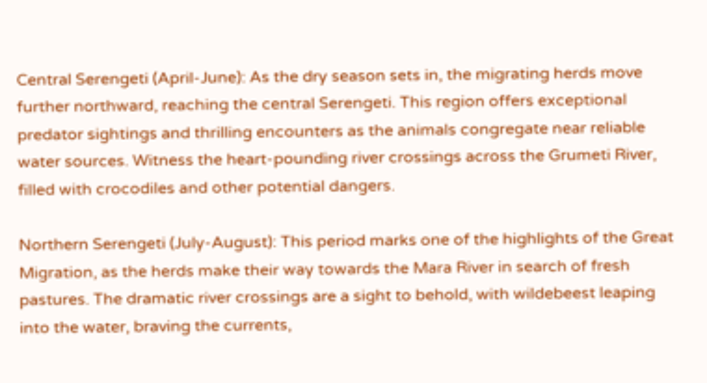Central Serengeti (April-June): As the dry season sets in, the migrating herds move further northward, reaching the central Serengeti. This region offers exceptional predator sightings and thrilling encounters as the animals congregate near reliable water sources. Witness the heart-pounding river crossings across the Grumeti River, filled with crocodiles and other potential dangers.

Northern Serengeti (July-August): This period marks one of the highlights of the Great Migration, as the herds make their way towards the Mara River in search of fresh pastures. The dramatic river crossings are a sight to behold, with wildebeest leaping into the water, braving the currents,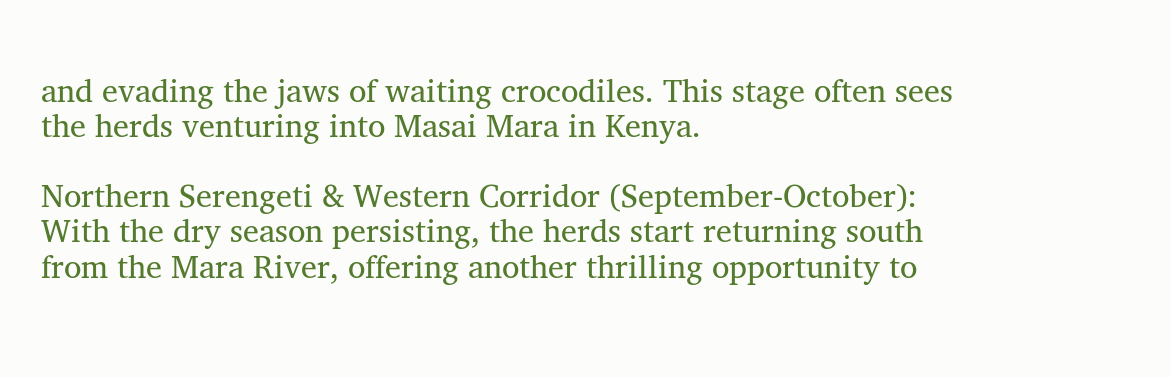and evading the jaws of waiting crocodiles. This stage often sees the herds venturing into Masai Mara in Kenya.

Northern Serengeti & Western Corridor (September-October): With the dry season persisting, the herds start returning south from the Mara River, offering another thrilling opportunity to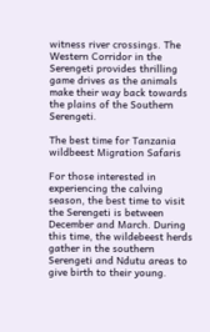witness river crossings. The Western Corridor in the Serengeti provides thrilling game drives as the animals make their way back towards the plains of the Southern Serengeti.

The best time for Tanzania wildbeest Migration Safaris

For those interested in experiencing the calving season, the best time to visit the Serengeti is between December and March. During this time, the wildebeest herds gather in the southern Serengeti and Ndutu areas to give birth to their young.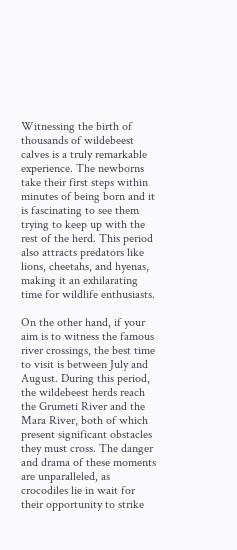Witnessing the birth of thousands of wildebeest calves is a truly remarkable experience. The newborns take their first steps within minutes of being born and it is fascinating to see them trying to keep up with the rest of the herd. This period also attracts predators like lions, cheetahs, and hyenas, making it an exhilarating time for wildlife enthusiasts.

On the other hand, if your aim is to witness the famous river crossings, the best time to visit is between July and August. During this period, the wildebeest herds reach the Grumeti River and the Mara River, both of which present significant obstacles they must cross. The danger and drama of these moments are unparalleled, as crocodiles lie in wait for their opportunity to strike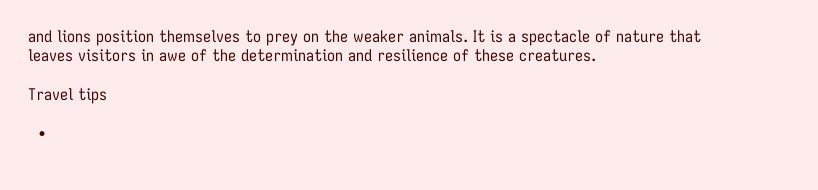and lions position themselves to prey on the weaker animals. It is a spectacle of nature that leaves visitors in awe of the determination and resilience of these creatures.

Travel tips

  •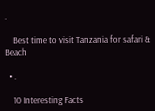.

    Best time to visit Tanzania for safari & Beach

  • .

    10 Interesting Facts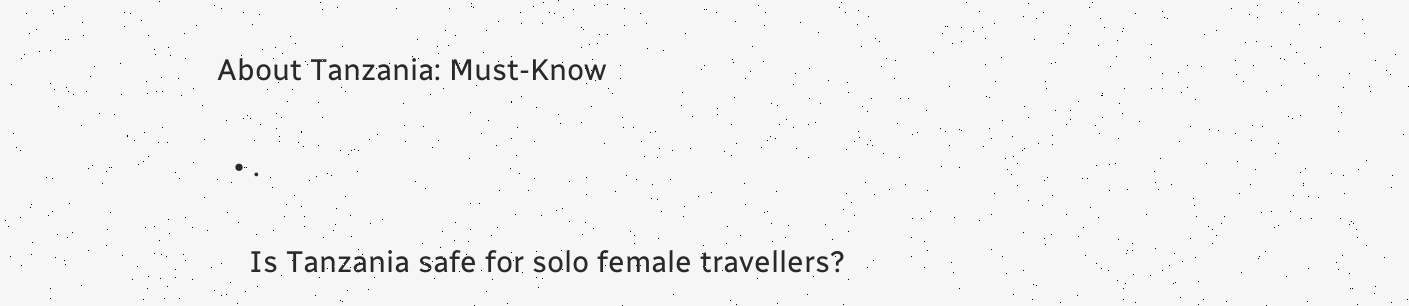About Tanzania: Must-Know

  • .

    Is Tanzania safe for solo female travellers?